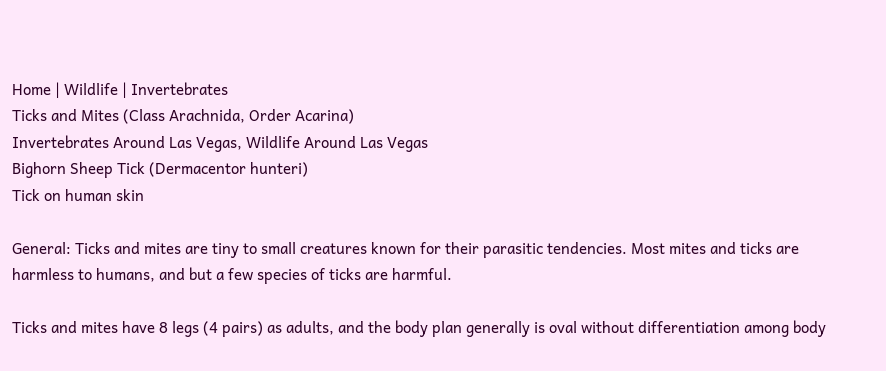Home | Wildlife | Invertebrates
Ticks and Mites (Class Arachnida, Order Acarina)
Invertebrates Around Las Vegas, Wildlife Around Las Vegas
Bighorn Sheep Tick (Dermacentor hunteri)
Tick on human skin

General: Ticks and mites are tiny to small creatures known for their parasitic tendencies. Most mites and ticks are harmless to humans, and but a few species of ticks are harmful.

Ticks and mites have 8 legs (4 pairs) as adults, and the body plan generally is oval without differentiation among body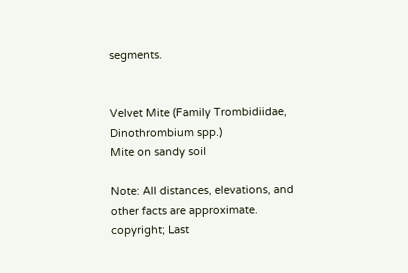segments.


Velvet Mite (Family Trombidiidae, Dinothrombium spp.)
Mite on sandy soil

Note: All distances, elevations, and other facts are approximate.
copyright; Last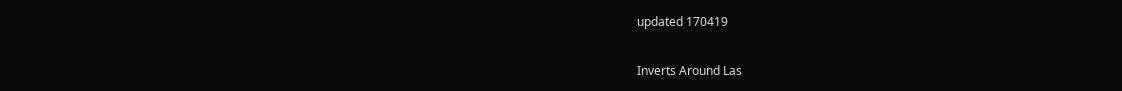updated 170419

Inverts Around Las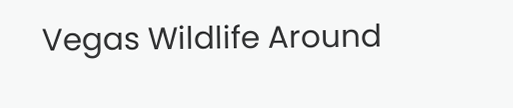Vegas Wildlife Around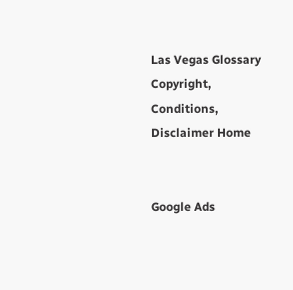Las Vegas Glossary Copyright, Conditions, Disclaimer Home


Google Ads